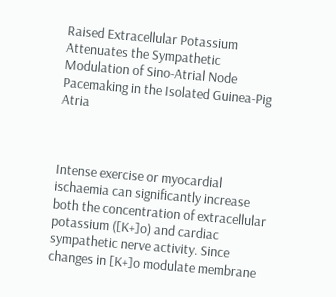Raised Extracellular Potassium Attenuates the Sympathetic Modulation of Sino-Atrial Node Pacemaking in the Isolated Guinea-Pig Atria



Intense exercise or myocardial ischaemia can significantly increase both the concentration of extracellular potassium ([K+]o) and cardiac sympathetic nerve activity. Since changes in [K+]o modulate membrane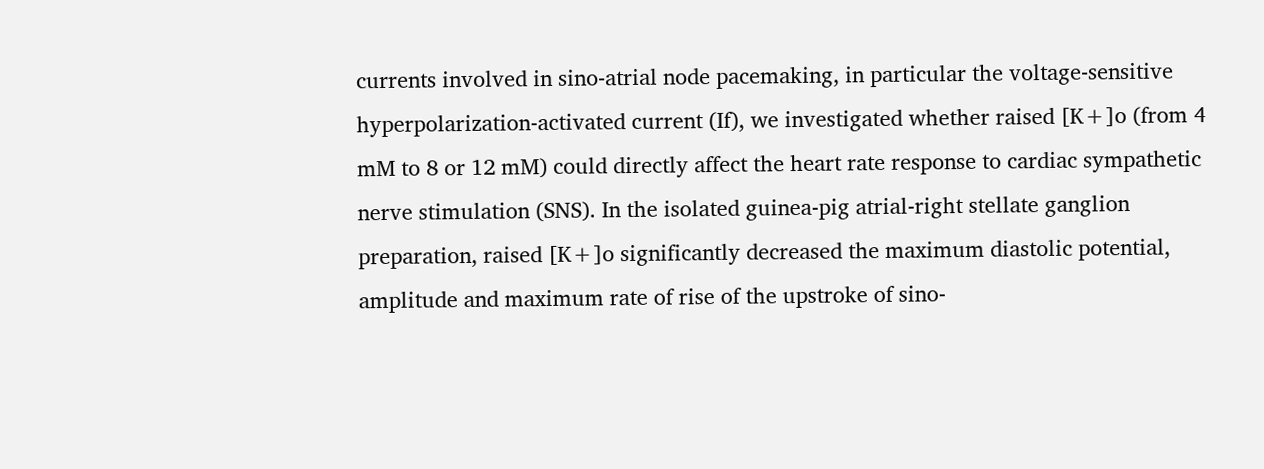currents involved in sino-atrial node pacemaking, in particular the voltage-sensitive hyperpolarization-activated current (If), we investigated whether raised [K+]o (from 4 mM to 8 or 12 mM) could directly affect the heart rate response to cardiac sympathetic nerve stimulation (SNS). In the isolated guinea-pig atrial-right stellate ganglion preparation, raised [K+]o significantly decreased the maximum diastolic potential, amplitude and maximum rate of rise of the upstroke of sino-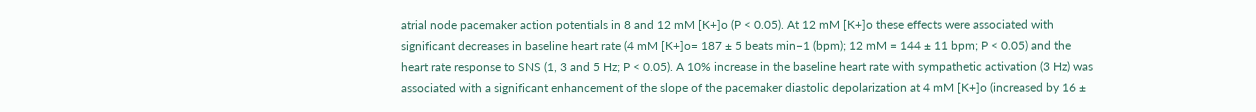atrial node pacemaker action potentials in 8 and 12 mM [K+]o (P < 0.05). At 12 mM [K+]o these effects were associated with significant decreases in baseline heart rate (4 mM [K+]o= 187 ± 5 beats min−1 (bpm); 12 mM = 144 ± 11 bpm; P < 0.05) and the heart rate response to SNS (1, 3 and 5 Hz; P < 0.05). A 10% increase in the baseline heart rate with sympathetic activation (3 Hz) was associated with a significant enhancement of the slope of the pacemaker diastolic depolarization at 4 mM [K+]o (increased by 16 ±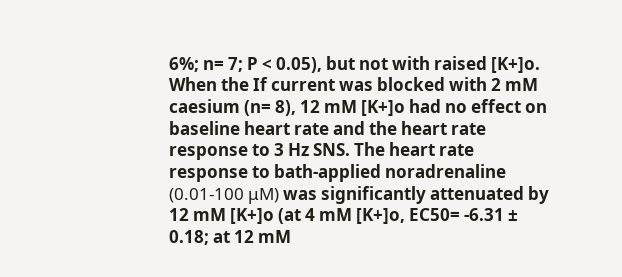6%; n= 7; P < 0.05), but not with raised [K+]o. When the If current was blocked with 2 mM caesium (n= 8), 12 mM [K+]o had no effect on baseline heart rate and the heart rate response to 3 Hz SNS. The heart rate response to bath-applied noradrenaline (0.01-100 μM) was significantly attenuated by 12 mM [K+]o (at 4 mM [K+]o, EC50= -6.31 ± 0.18; at 12 mM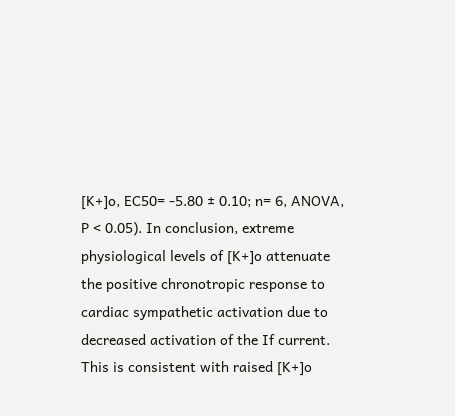[K+]o, EC50= -5.80 ± 0.10; n= 6, ANOVA, P < 0.05). In conclusion, extreme physiological levels of [K+]o attenuate the positive chronotropic response to cardiac sympathetic activation due to decreased activation of the If current. This is consistent with raised [K+]o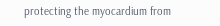protecting the myocardium from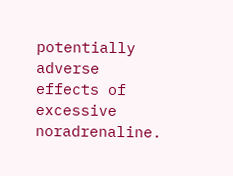potentially adverse effects of excessive noradrenaline.